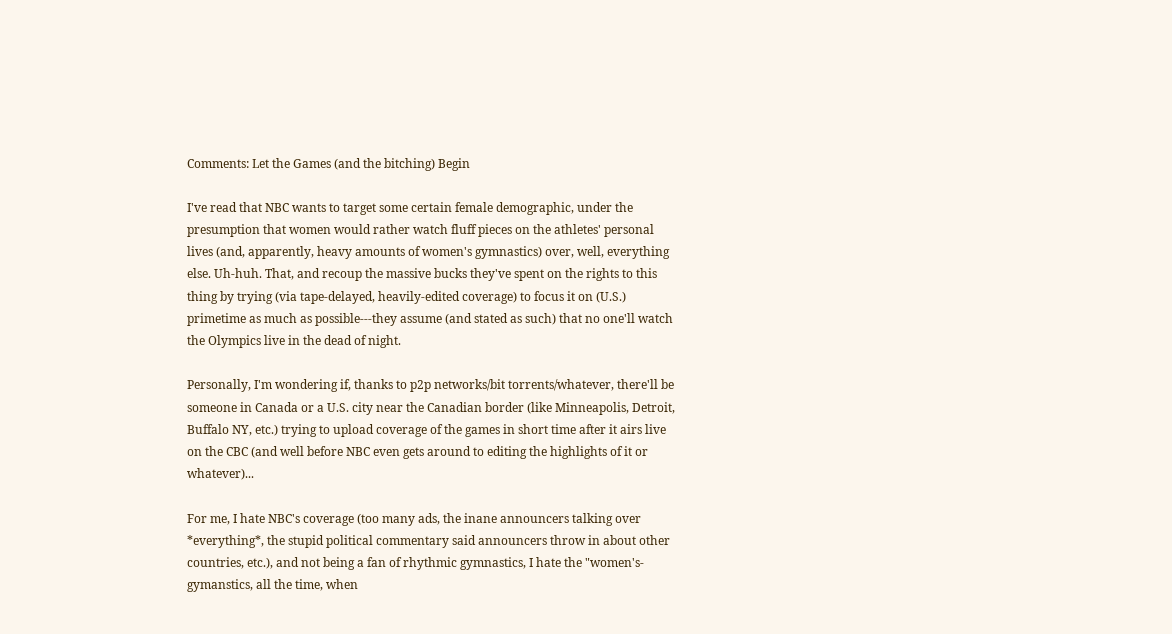Comments: Let the Games (and the bitching) Begin

I've read that NBC wants to target some certain female demographic, under the presumption that women would rather watch fluff pieces on the athletes' personal lives (and, apparently, heavy amounts of women's gymnastics) over, well, everything else. Uh-huh. That, and recoup the massive bucks they've spent on the rights to this thing by trying (via tape-delayed, heavily-edited coverage) to focus it on (U.S.) primetime as much as possible---they assume (and stated as such) that no one'll watch the Olympics live in the dead of night.

Personally, I'm wondering if, thanks to p2p networks/bit torrents/whatever, there'll be someone in Canada or a U.S. city near the Canadian border (like Minneapolis, Detroit, Buffalo NY, etc.) trying to upload coverage of the games in short time after it airs live on the CBC (and well before NBC even gets around to editing the highlights of it or whatever)...

For me, I hate NBC's coverage (too many ads, the inane announcers talking over *everything*, the stupid political commentary said announcers throw in about other countries, etc.), and not being a fan of rhythmic gymnastics, I hate the "women's-gymanstics, all the time, when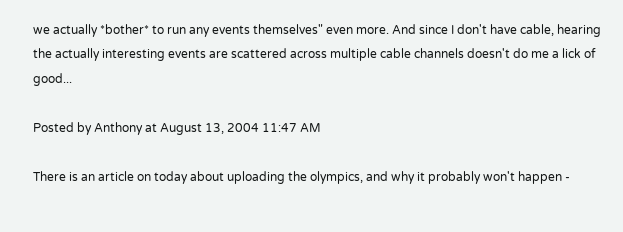we actually *bother* to run any events themselves" even more. And since I don't have cable, hearing the actually interesting events are scattered across multiple cable channels doesn't do me a lick of good...

Posted by Anthony at August 13, 2004 11:47 AM

There is an article on today about uploading the olympics, and why it probably won't happen -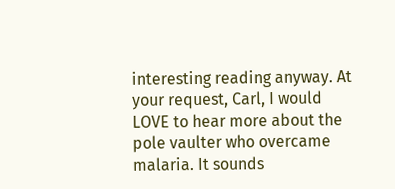interesting reading anyway. At your request, Carl, I would LOVE to hear more about the pole vaulter who overcame malaria. It sounds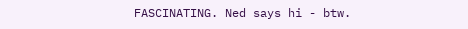FASCINATING. Ned says hi - btw.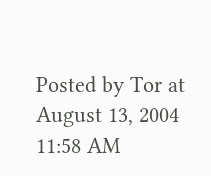Posted by Tor at August 13, 2004 11:58 AM